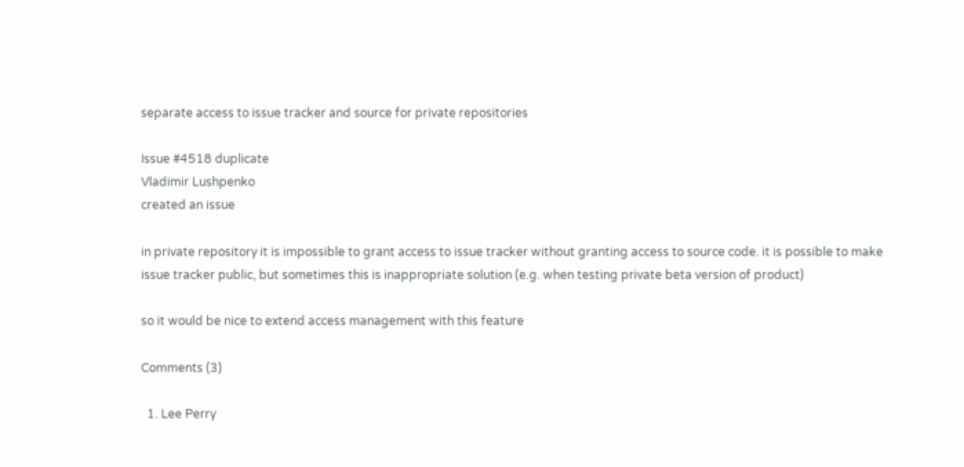separate access to issue tracker and source for private repositories

Issue #4518 duplicate
Vladimir Lushpenko
created an issue

in private repository it is impossible to grant access to issue tracker without granting access to source code. it is possible to make issue tracker public, but sometimes this is inappropriate solution (e.g. when testing private beta version of product)

so it would be nice to extend access management with this feature

Comments (3)

  1. Lee Perry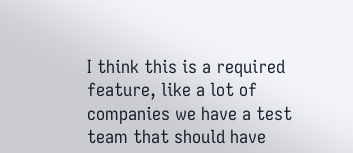I think this is a required feature, like a lot of companies we have a test team that should have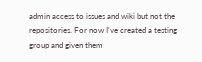admin access to issues and wiki but not the repositories. For now I've created a testing group and given them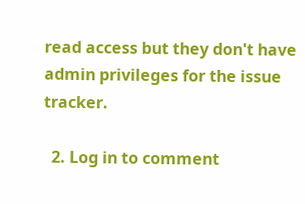read access but they don't have admin privileges for the issue tracker.

  2. Log in to comment